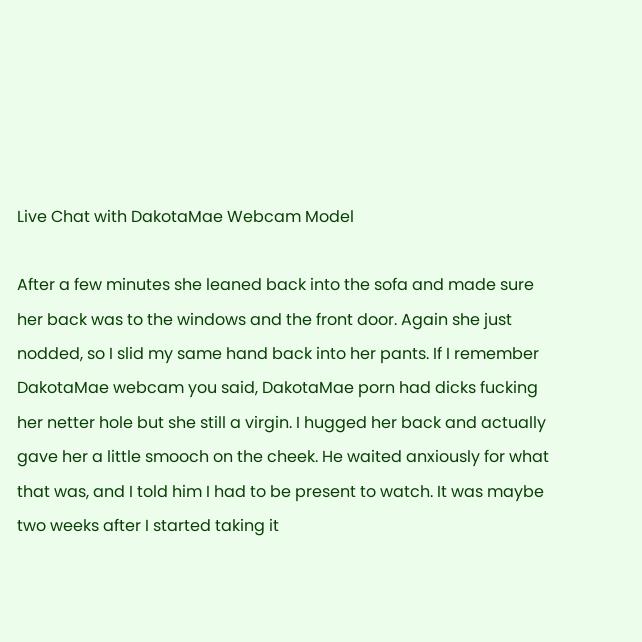Live Chat with DakotaMae Webcam Model

After a few minutes she leaned back into the sofa and made sure her back was to the windows and the front door. Again she just nodded, so I slid my same hand back into her pants. If I remember DakotaMae webcam you said, DakotaMae porn had dicks fucking her netter hole but she still a virgin. I hugged her back and actually gave her a little smooch on the cheek. He waited anxiously for what that was, and I told him I had to be present to watch. It was maybe two weeks after I started taking it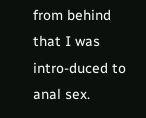from behind that I was intro-duced to anal sex.